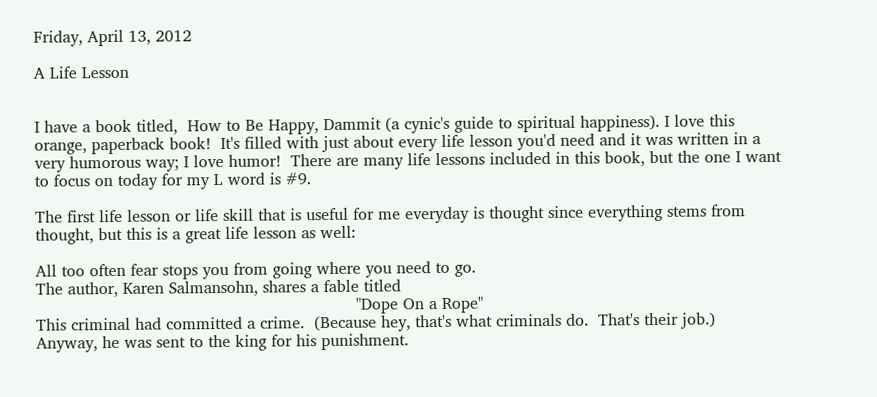Friday, April 13, 2012

A Life Lesson


I have a book titled,  How to Be Happy, Dammit (a cynic's guide to spiritual happiness). I love this orange, paperback book!  It's filled with just about every life lesson you'd need and it was written in a very humorous way; I love humor!  There are many life lessons included in this book, but the one I want to focus on today for my L word is #9.

The first life lesson or life skill that is useful for me everyday is thought since everything stems from thought, but this is a great life lesson as well:

All too often fear stops you from going where you need to go.
The author, Karen Salmansohn, shares a fable titled
                                                                "Dope On a Rope"
This criminal had committed a crime.  (Because hey, that's what criminals do.  That's their job.)  Anyway, he was sent to the king for his punishment.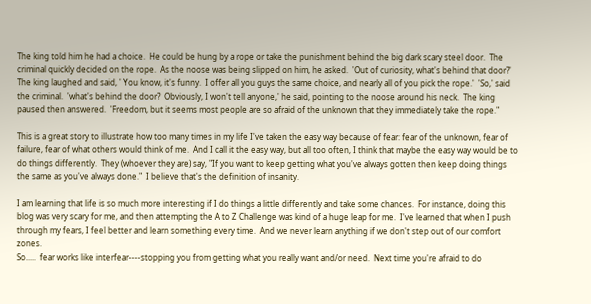The king told him he had a choice.  He could be hung by a rope or take the punishment behind the big dark scary steel door.  The criminal quickly decided on the rope.  As the noose was being slipped on him, he asked.  'Out of curiosity, what's behind that door?'  The king laughed and said, ' You know, it's funny.  I offer all you guys the same choice, and nearly all of you pick the rope.'  'So,' said the criminal.  'what's behind the door?  Obviously, I won't tell anyone,' he said, pointing to the noose around his neck.  The king paused then answered.  'Freedom, but it seems most people are so afraid of the unknown that they immediately take the rope."

This is a great story to illustrate how too many times in my life I've taken the easy way because of fear: fear of the unknown, fear of failure, fear of what others would think of me.  And I call it the easy way, but all too often, I think that maybe the easy way would be to do things differently.  They (whoever they are) say, "If you want to keep getting what you've always gotten then keep doing things the same as you've always done."  I believe that's the definition of insanity.

I am learning that life is so much more interesting if I do things a little differently and take some chances.  For instance, doing this blog was very scary for me, and then attempting the A to Z Challenge was kind of a huge leap for me.  I've learned that when I push through my fears, I feel better and learn something every time.  And we never learn anything if we don't step out of our comfort zones.
So.....  fear works like interfear----stopping you from getting what you really want and/or need.  Next time you're afraid to do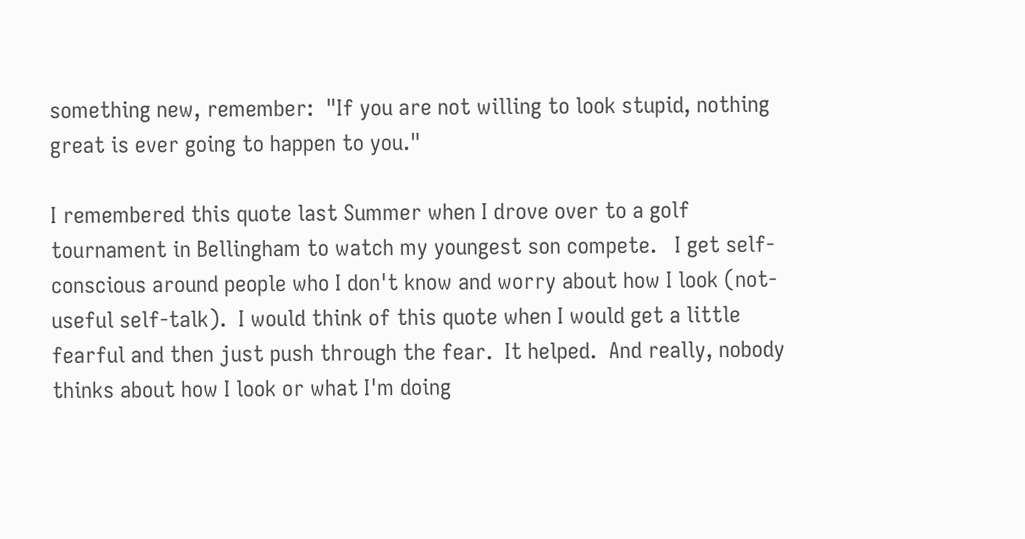something new, remember:  "If you are not willing to look stupid, nothing great is ever going to happen to you."

I remembered this quote last Summer when I drove over to a golf tournament in Bellingham to watch my youngest son compete.   I get self-conscious around people who I don't know and worry about how I look (not-useful self-talk).  I would think of this quote when I would get a little fearful and then just push through the fear.  It helped.  And really, nobody thinks about how I look or what I'm doing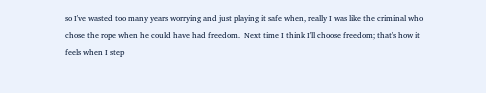so I've wasted too many years worrying and just playing it safe when, really I was like the criminal who chose the rope when he could have had freedom.  Next time I think I'll choose freedom; that's how it feels when I step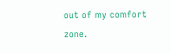out of my comfort zone.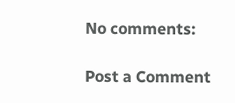No comments:

Post a Comment